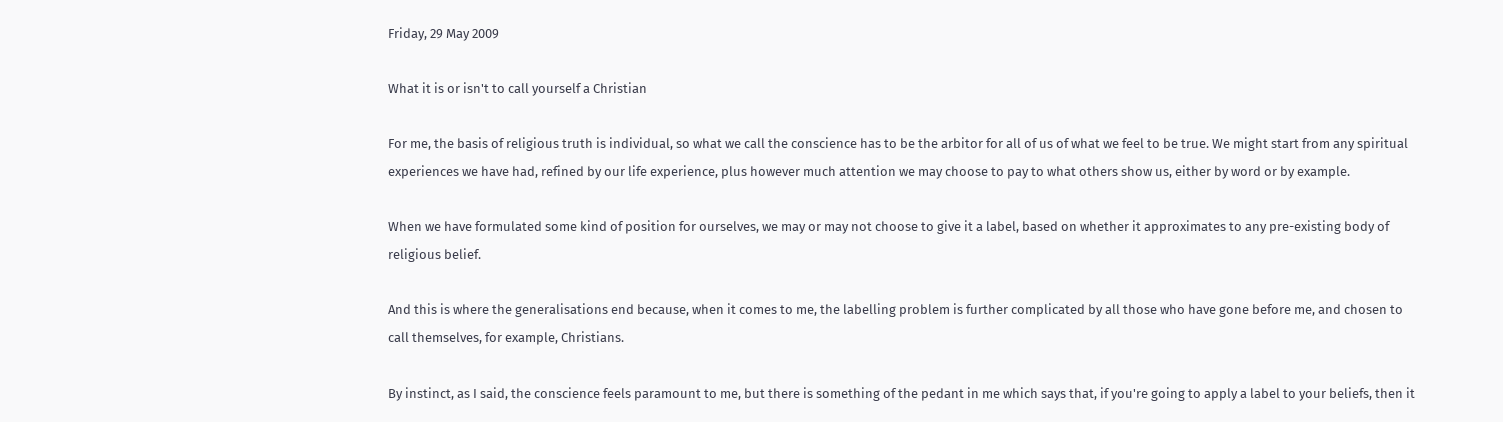Friday, 29 May 2009

What it is or isn't to call yourself a Christian

For me, the basis of religious truth is individual, so what we call the conscience has to be the arbitor for all of us of what we feel to be true. We might start from any spiritual experiences we have had, refined by our life experience, plus however much attention we may choose to pay to what others show us, either by word or by example.

When we have formulated some kind of position for ourselves, we may or may not choose to give it a label, based on whether it approximates to any pre-existing body of religious belief.

And this is where the generalisations end because, when it comes to me, the labelling problem is further complicated by all those who have gone before me, and chosen to call themselves, for example, Christians.

By instinct, as I said, the conscience feels paramount to me, but there is something of the pedant in me which says that, if you're going to apply a label to your beliefs, then it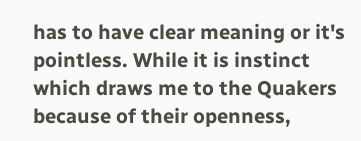has to have clear meaning or it's pointless. While it is instinct which draws me to the Quakers because of their openness,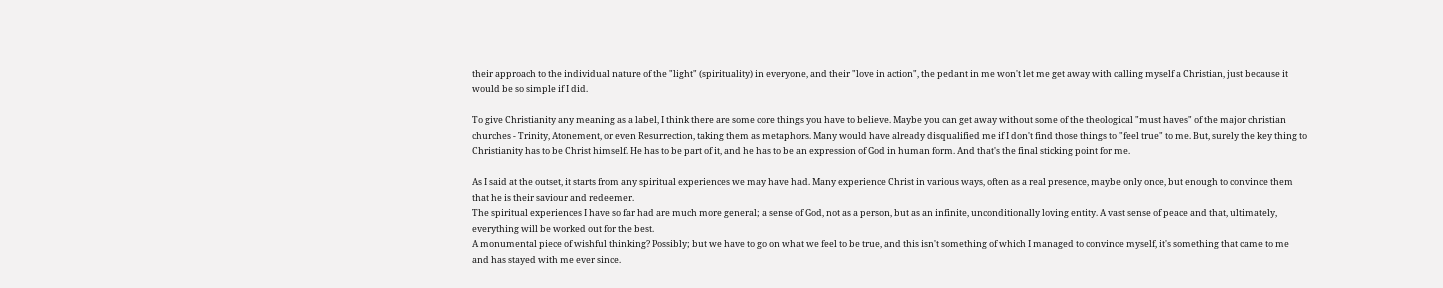their approach to the individual nature of the "light" (spirituality) in everyone, and their "love in action", the pedant in me won't let me get away with calling myself a Christian, just because it would be so simple if I did.

To give Christianity any meaning as a label, I think there are some core things you have to believe. Maybe you can get away without some of the theological "must haves" of the major christian churches - Trinity, Atonement, or even Resurrection, taking them as metaphors. Many would have already disqualified me if I don't find those things to "feel true" to me. But, surely the key thing to Christianity has to be Christ himself. He has to be part of it, and he has to be an expression of God in human form. And that's the final sticking point for me.

As I said at the outset, it starts from any spiritual experiences we may have had. Many experience Christ in various ways, often as a real presence, maybe only once, but enough to convince them that he is their saviour and redeemer.
The spiritual experiences I have so far had are much more general; a sense of God, not as a person, but as an infinite, unconditionally loving entity. A vast sense of peace and that, ultimately, everything will be worked out for the best.
A monumental piece of wishful thinking? Possibly; but we have to go on what we feel to be true, and this isn't something of which I managed to convince myself, it's something that came to me and has stayed with me ever since.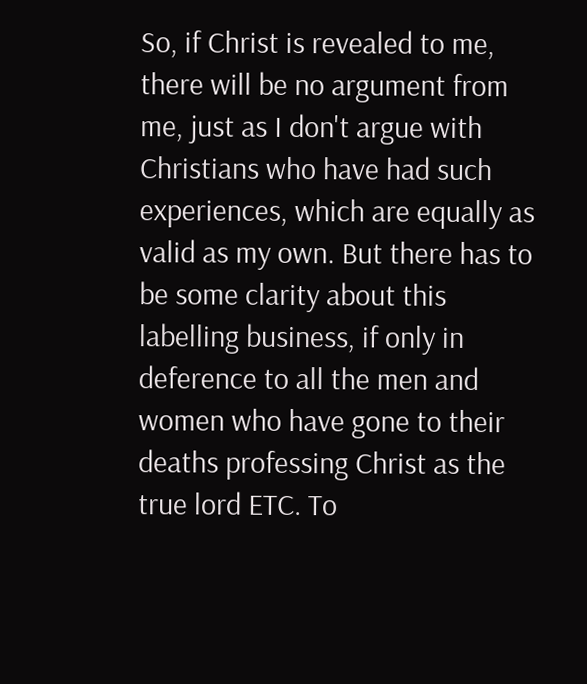So, if Christ is revealed to me, there will be no argument from me, just as I don't argue with Christians who have had such experiences, which are equally as valid as my own. But there has to be some clarity about this labelling business, if only in deference to all the men and women who have gone to their deaths professing Christ as the true lord ETC. To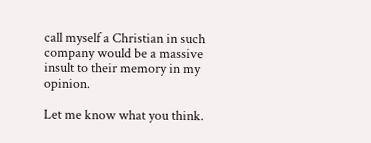call myself a Christian in such company would be a massive insult to their memory in my opinion.

Let me know what you think.